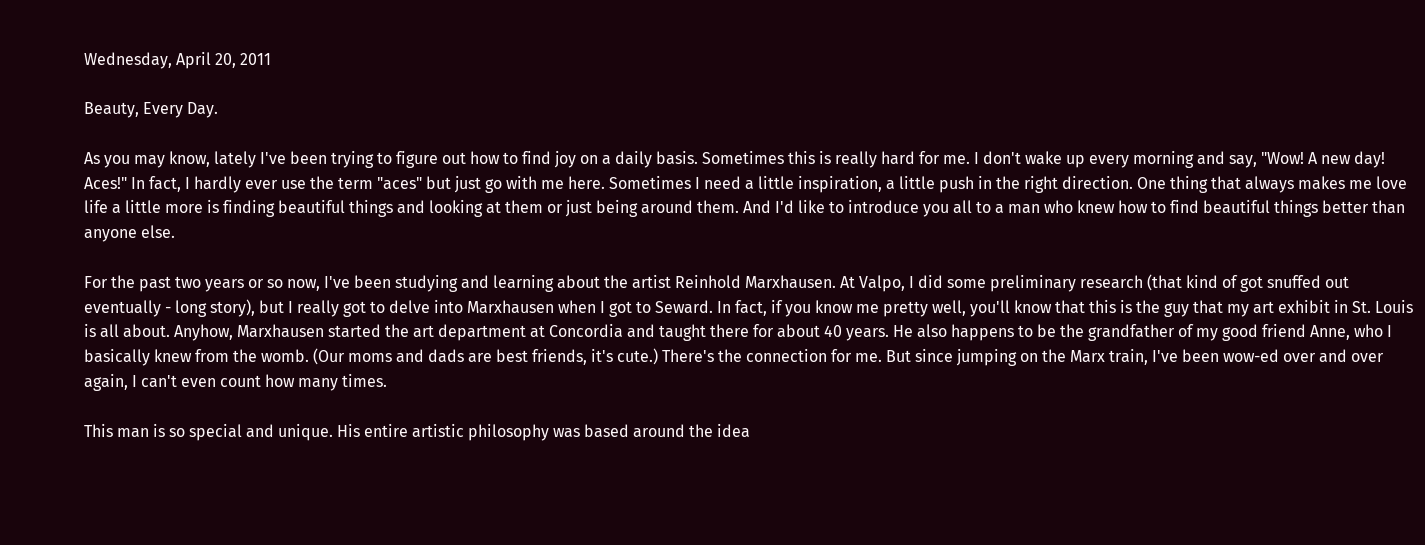Wednesday, April 20, 2011

Beauty, Every Day.

As you may know, lately I've been trying to figure out how to find joy on a daily basis. Sometimes this is really hard for me. I don't wake up every morning and say, "Wow! A new day! Aces!" In fact, I hardly ever use the term "aces" but just go with me here. Sometimes I need a little inspiration, a little push in the right direction. One thing that always makes me love life a little more is finding beautiful things and looking at them or just being around them. And I'd like to introduce you all to a man who knew how to find beautiful things better than anyone else.

For the past two years or so now, I've been studying and learning about the artist Reinhold Marxhausen. At Valpo, I did some preliminary research (that kind of got snuffed out eventually - long story), but I really got to delve into Marxhausen when I got to Seward. In fact, if you know me pretty well, you'll know that this is the guy that my art exhibit in St. Louis is all about. Anyhow, Marxhausen started the art department at Concordia and taught there for about 40 years. He also happens to be the grandfather of my good friend Anne, who I basically knew from the womb. (Our moms and dads are best friends, it's cute.) There's the connection for me. But since jumping on the Marx train, I've been wow-ed over and over again, I can't even count how many times.

This man is so special and unique. His entire artistic philosophy was based around the idea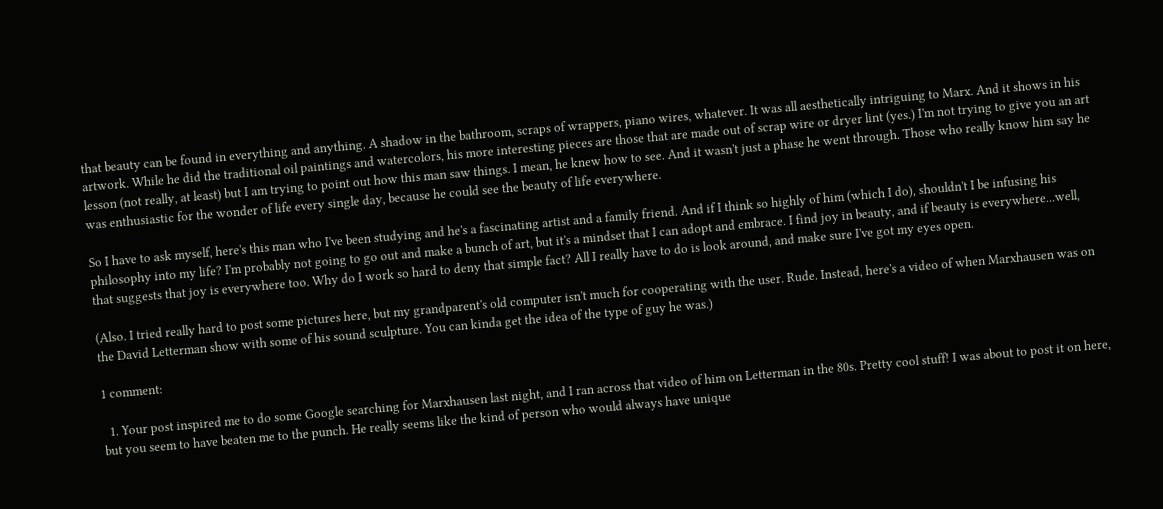that beauty can be found in everything and anything. A shadow in the bathroom, scraps of wrappers, piano wires, whatever. It was all aesthetically intriguing to Marx. And it shows in his artwork. While he did the traditional oil paintings and watercolors, his more interesting pieces are those that are made out of scrap wire or dryer lint (yes.) I'm not trying to give you an art lesson (not really, at least) but I am trying to point out how this man saw things. I mean, he knew how to see. And it wasn't just a phase he went through. Those who really know him say he was enthusiastic for the wonder of life every single day, because he could see the beauty of life everywhere.

So I have to ask myself, here's this man who I've been studying and he's a fascinating artist and a family friend. And if I think so highly of him (which I do), shouldn't I be infusing his philosophy into my life? I'm probably not going to go out and make a bunch of art, but it's a mindset that I can adopt and embrace. I find joy in beauty, and if beauty is everywhere...well, that suggests that joy is everywhere too. Why do I work so hard to deny that simple fact? All I really have to do is look around, and make sure I've got my eyes open.

(Also. I tried really hard to post some pictures here, but my grandparent's old computer isn't much for cooperating with the user. Rude. Instead, here's a video of when Marxhausen was on the David Letterman show with some of his sound sculpture. You can kinda get the idea of the type of guy he was.)

1 comment:

  1. Your post inspired me to do some Google searching for Marxhausen last night, and I ran across that video of him on Letterman in the 80s. Pretty cool stuff! I was about to post it on here, but you seem to have beaten me to the punch. He really seems like the kind of person who would always have unique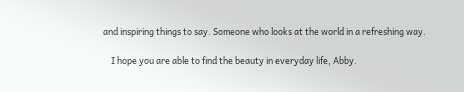and inspiring things to say. Someone who looks at the world in a refreshing way.

    I hope you are able to find the beauty in everyday life, Abby.